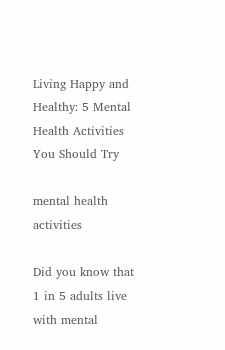Living Happy and Healthy: 5 Mental Health Activities You Should Try

mental health activities

Did you know that 1 in 5 adults live with mental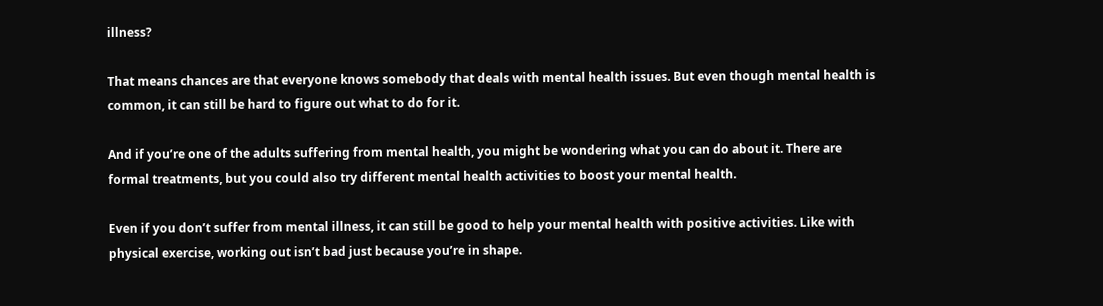illness?

That means chances are that everyone knows somebody that deals with mental health issues. But even though mental health is common, it can still be hard to figure out what to do for it.

And if you’re one of the adults suffering from mental health, you might be wondering what you can do about it. There are formal treatments, but you could also try different mental health activities to boost your mental health.

Even if you don’t suffer from mental illness, it can still be good to help your mental health with positive activities. Like with physical exercise, working out isn’t bad just because you’re in shape.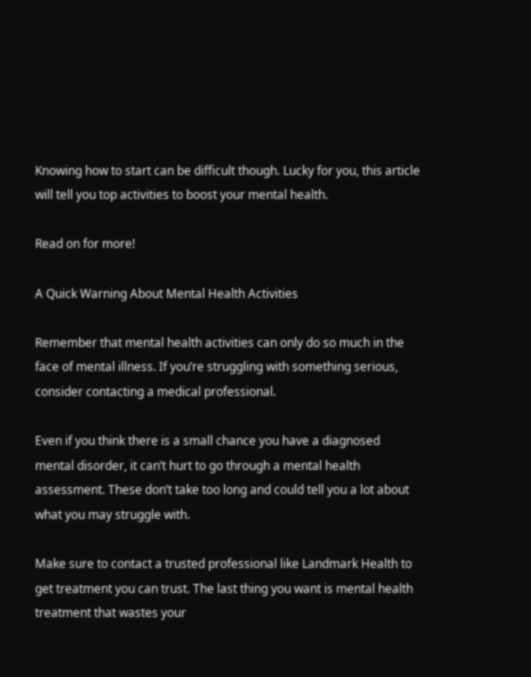Knowing how to start can be difficult though. Lucky for you, this article will tell you top activities to boost your mental health.

Read on for more!

A Quick Warning About Mental Health Activities

Remember that mental health activities can only do so much in the face of mental illness. If you’re struggling with something serious, consider contacting a medical professional.

Even if you think there is a small chance you have a diagnosed mental disorder, it can’t hurt to go through a mental health assessment. These don’t take too long and could tell you a lot about what you may struggle with.

Make sure to contact a trusted professional like Landmark Health to get treatment you can trust. The last thing you want is mental health treatment that wastes your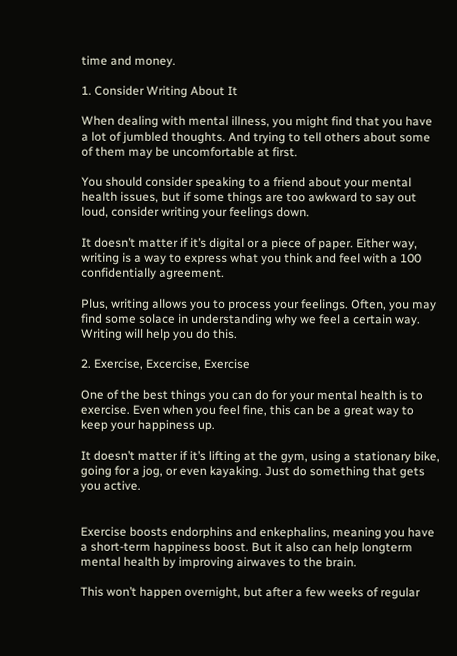time and money.

1. Consider Writing About It

When dealing with mental illness, you might find that you have a lot of jumbled thoughts. And trying to tell others about some of them may be uncomfortable at first.

You should consider speaking to a friend about your mental health issues, but if some things are too awkward to say out loud, consider writing your feelings down.

It doesn’t matter if it’s digital or a piece of paper. Either way, writing is a way to express what you think and feel with a 100 confidentially agreement.

Plus, writing allows you to process your feelings. Often, you may find some solace in understanding why we feel a certain way. Writing will help you do this.

2. Exercise, Excercise, Exercise

One of the best things you can do for your mental health is to exercise. Even when you feel fine, this can be a great way to keep your happiness up.

It doesn’t matter if it’s lifting at the gym, using a stationary bike, going for a jog, or even kayaking. Just do something that gets you active.


Exercise boosts endorphins and enkephalins, meaning you have a short-term happiness boost. But it also can help longterm mental health by improving airwaves to the brain.

This won’t happen overnight, but after a few weeks of regular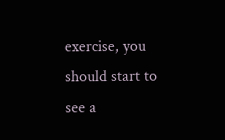exercise, you should start to see a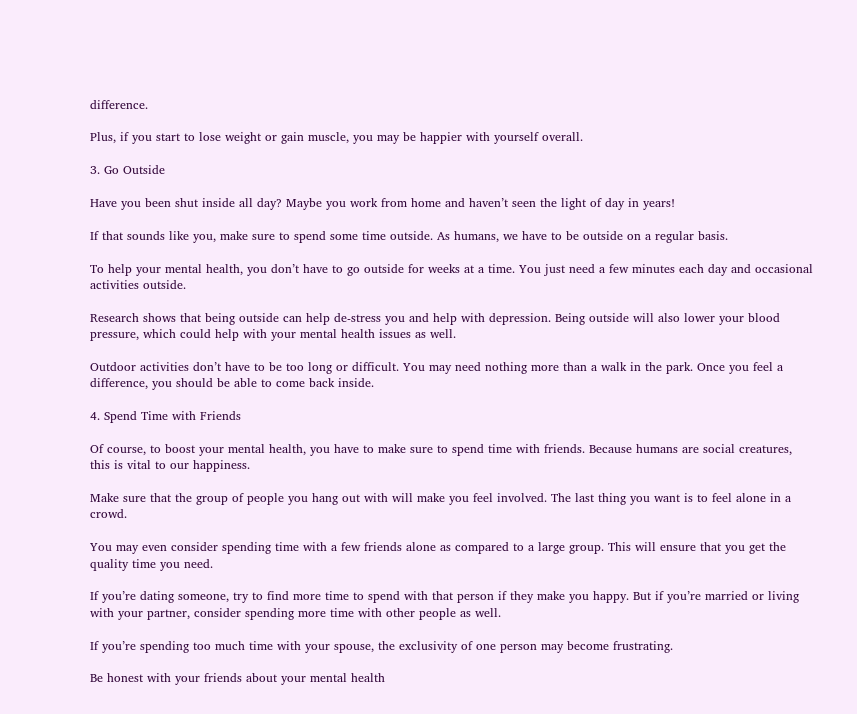difference.

Plus, if you start to lose weight or gain muscle, you may be happier with yourself overall.

3. Go Outside

Have you been shut inside all day? Maybe you work from home and haven’t seen the light of day in years!

If that sounds like you, make sure to spend some time outside. As humans, we have to be outside on a regular basis.

To help your mental health, you don’t have to go outside for weeks at a time. You just need a few minutes each day and occasional activities outside.

Research shows that being outside can help de-stress you and help with depression. Being outside will also lower your blood pressure, which could help with your mental health issues as well.

Outdoor activities don’t have to be too long or difficult. You may need nothing more than a walk in the park. Once you feel a difference, you should be able to come back inside.

4. Spend Time with Friends

Of course, to boost your mental health, you have to make sure to spend time with friends. Because humans are social creatures, this is vital to our happiness.

Make sure that the group of people you hang out with will make you feel involved. The last thing you want is to feel alone in a crowd.

You may even consider spending time with a few friends alone as compared to a large group. This will ensure that you get the quality time you need.

If you’re dating someone, try to find more time to spend with that person if they make you happy. But if you’re married or living with your partner, consider spending more time with other people as well.

If you’re spending too much time with your spouse, the exclusivity of one person may become frustrating.

Be honest with your friends about your mental health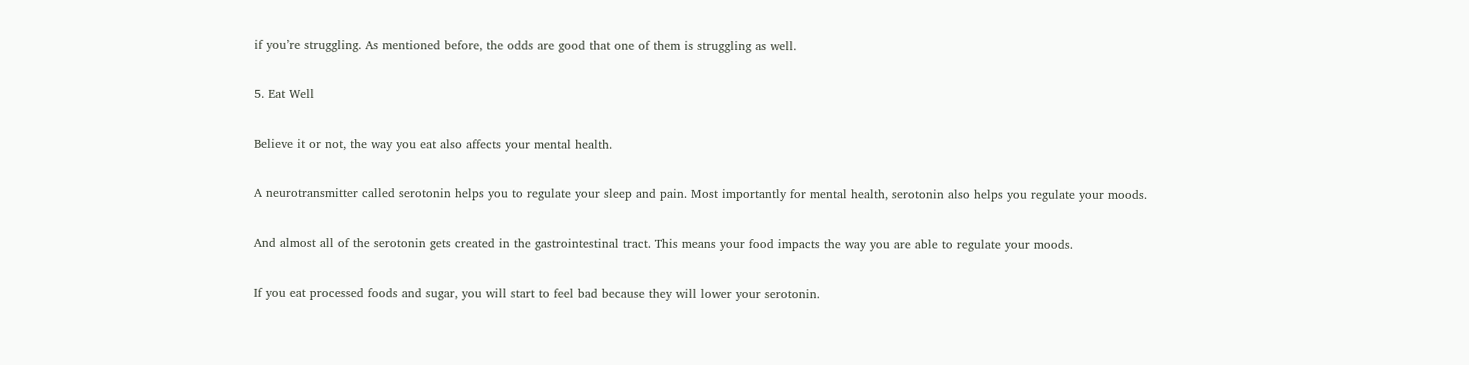if you’re struggling. As mentioned before, the odds are good that one of them is struggling as well.

5. Eat Well

Believe it or not, the way you eat also affects your mental health.

A neurotransmitter called serotonin helps you to regulate your sleep and pain. Most importantly for mental health, serotonin also helps you regulate your moods.

And almost all of the serotonin gets created in the gastrointestinal tract. This means your food impacts the way you are able to regulate your moods.

If you eat processed foods and sugar, you will start to feel bad because they will lower your serotonin.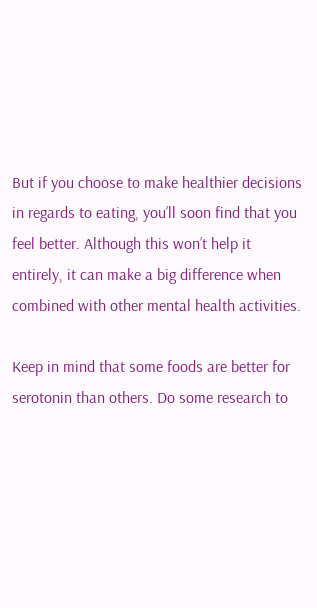But if you choose to make healthier decisions in regards to eating, you’ll soon find that you feel better. Although this won’t help it entirely, it can make a big difference when combined with other mental health activities.

Keep in mind that some foods are better for serotonin than others. Do some research to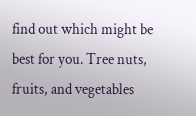find out which might be best for you. Tree nuts, fruits, and vegetables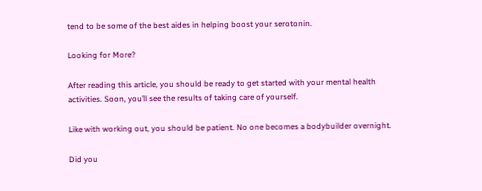tend to be some of the best aides in helping boost your serotonin.

Looking for More?

After reading this article, you should be ready to get started with your mental health activities. Soon, you’ll see the results of taking care of yourself.

Like with working out, you should be patient. No one becomes a bodybuilder overnight.

Did you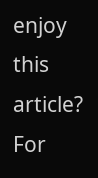enjoy this article? For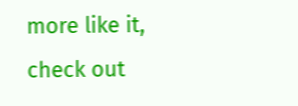more like it, check out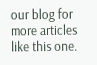our blog for more articles like this one.